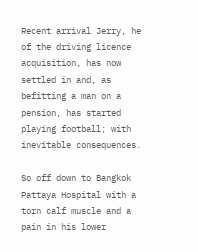Recent arrival Jerry, he of the driving licence acquisition, has now settled in and, as befitting a man on a pension, has started playing football; with inevitable consequences.

So off down to Bangkok Pattaya Hospital with a torn calf muscle and a pain in his lower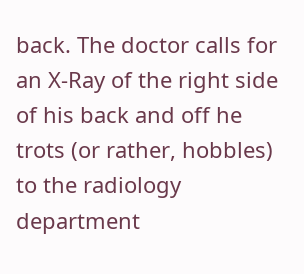back. The doctor calls for an X-Ray of the right side of his back and off he trots (or rather, hobbles) to the radiology department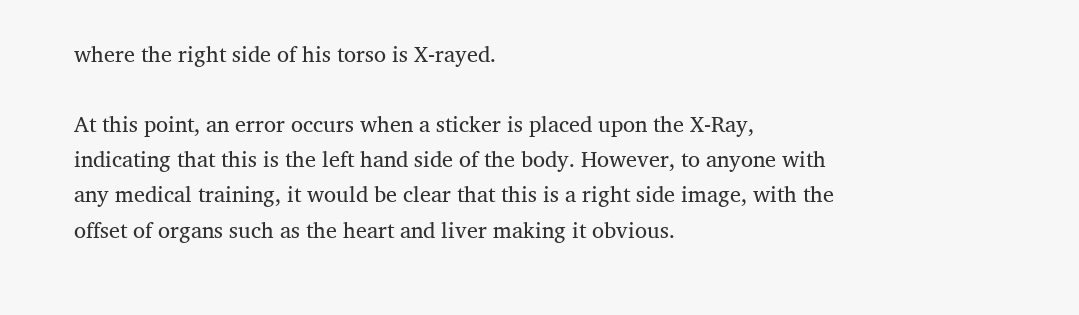where the right side of his torso is X-rayed.

At this point, an error occurs when a sticker is placed upon the X-Ray, indicating that this is the left hand side of the body. However, to anyone with any medical training, it would be clear that this is a right side image, with the offset of organs such as the heart and liver making it obvious.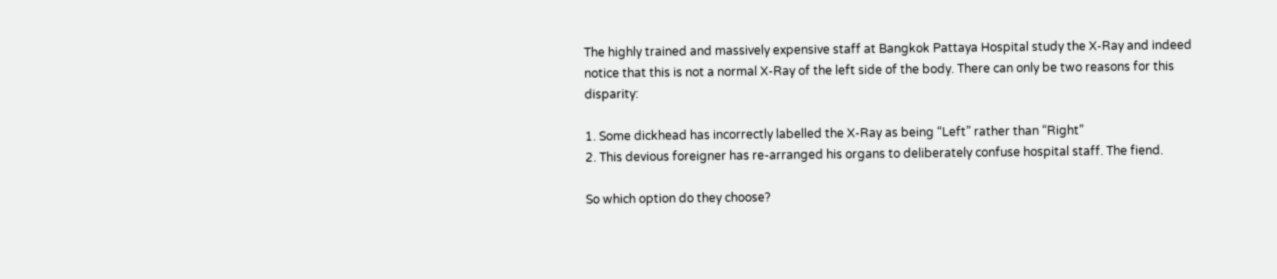The highly trained and massively expensive staff at Bangkok Pattaya Hospital study the X-Ray and indeed notice that this is not a normal X-Ray of the left side of the body. There can only be two reasons for this disparity:

1. Some dickhead has incorrectly labelled the X-Ray as being “Left” rather than “Right”
2. This devious foreigner has re-arranged his organs to deliberately confuse hospital staff. The fiend.

So which option do they choose?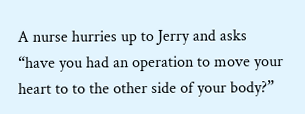A nurse hurries up to Jerry and asks “have you had an operation to move your heart to to the other side of your body?”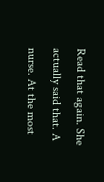Read that again. She actually said that. A nurse. At the most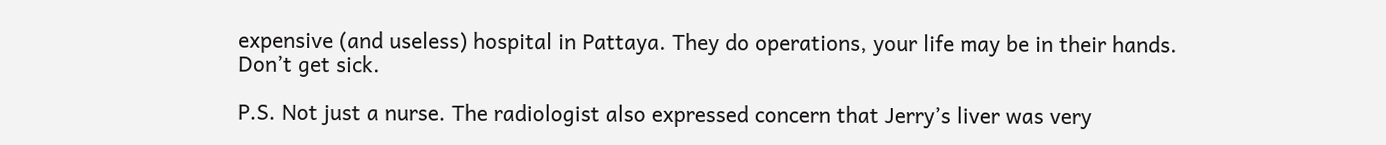expensive (and useless) hospital in Pattaya. They do operations, your life may be in their hands. Don’t get sick.

P.S. Not just a nurse. The radiologist also expressed concern that Jerry’s liver was very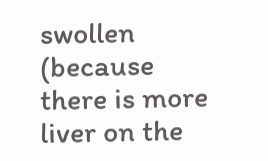swollen (because there is more liver on the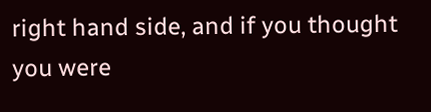right hand side, and if you thought you were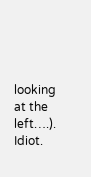looking at the left….). Idiot.